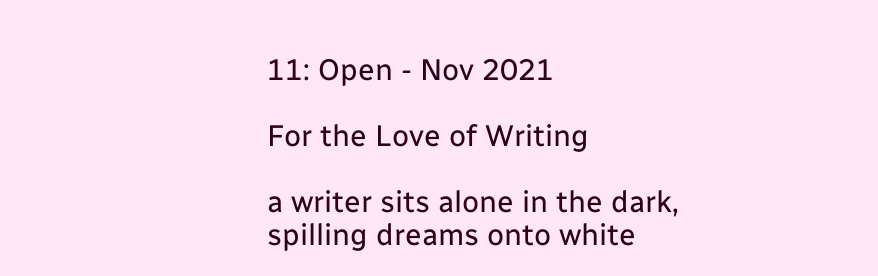11: Open - Nov 2021

For the Love of Writing

a writer sits alone in the dark,
spilling dreams onto white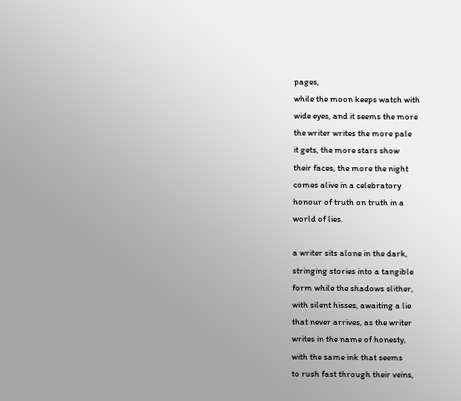pages,
while the moon keeps watch with
wide eyes, and it seems the more
the writer writes the more pale
it gets, the more stars show
their faces, the more the night
comes alive in a celebratory
honour of truth on truth in a
world of lies.

a writer sits alone in the dark,
stringing stories into a tangible
form while the shadows slither,
with silent hisses, awaiting a lie
that never arrives, as the writer
writes in the name of honesty,
with the same ink that seems
to rush fast through their veins,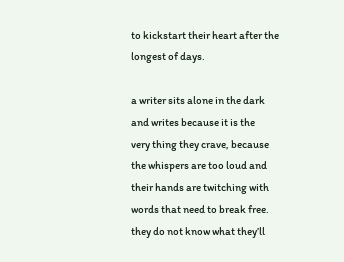to kickstart their heart after the
longest of days.

a writer sits alone in the dark
and writes because it is the
very thing they crave, because
the whispers are too loud and
their hands are twitching with
words that need to break free.
they do not know what they’ll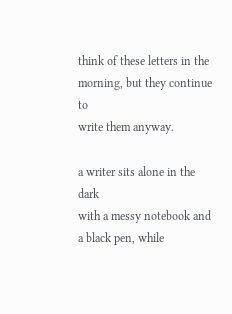think of these letters in the
morning, but they continue to
write them anyway.

a writer sits alone in the dark
with a messy notebook and
a black pen, while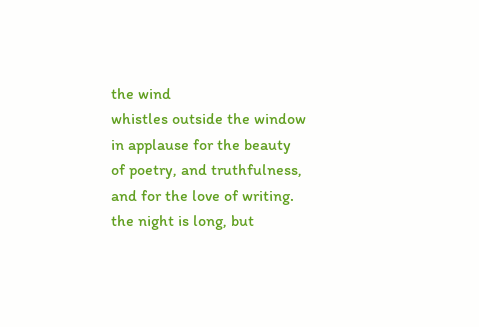the wind
whistles outside the window
in applause for the beauty
of poetry, and truthfulness,
and for the love of writing.
the night is long, but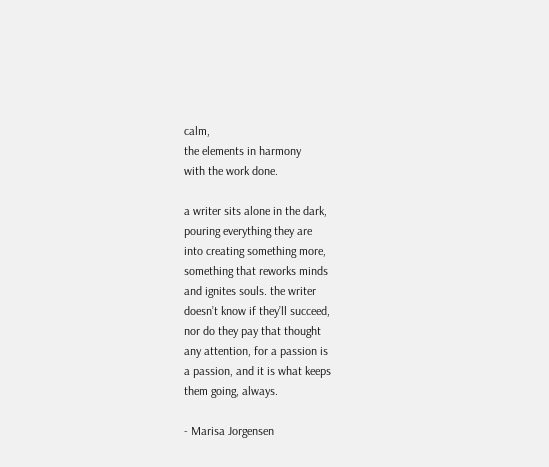calm,
the elements in harmony
with the work done.

a writer sits alone in the dark,
pouring everything they are
into creating something more,
something that reworks minds
and ignites souls. the writer
doesn’t know if they’ll succeed,
nor do they pay that thought
any attention, for a passion is
a passion, and it is what keeps
them going, always.

- Marisa Jorgensen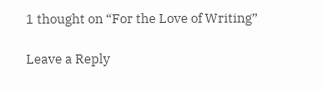1 thought on “For the Love of Writing”

Leave a Reply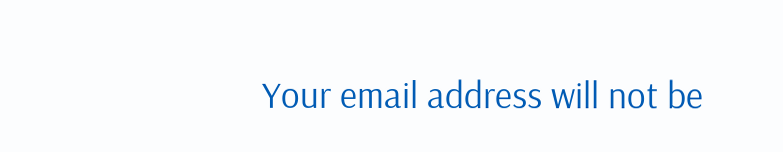Your email address will not be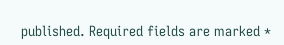published. Required fields are marked *